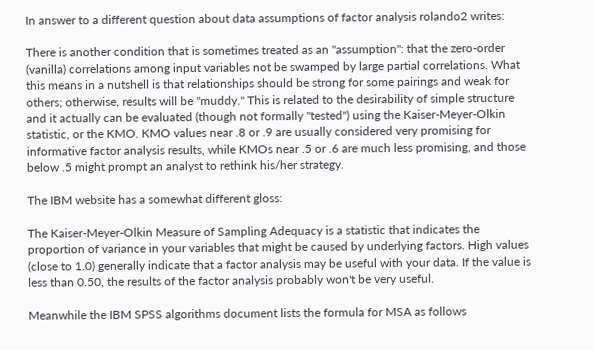In answer to a different question about data assumptions of factor analysis rolando2 writes:

There is another condition that is sometimes treated as an "assumption": that the zero-order (vanilla) correlations among input variables not be swamped by large partial correlations. What this means in a nutshell is that relationships should be strong for some pairings and weak for others; otherwise, results will be "muddy." This is related to the desirability of simple structure and it actually can be evaluated (though not formally "tested") using the Kaiser-Meyer-Olkin statistic, or the KMO. KMO values near .8 or .9 are usually considered very promising for informative factor analysis results, while KMOs near .5 or .6 are much less promising, and those below .5 might prompt an analyst to rethink his/her strategy.

The IBM website has a somewhat different gloss:

The Kaiser-Meyer-Olkin Measure of Sampling Adequacy is a statistic that indicates the proportion of variance in your variables that might be caused by underlying factors. High values (close to 1.0) generally indicate that a factor analysis may be useful with your data. If the value is less than 0.50, the results of the factor analysis probably won't be very useful.

Meanwhile the IBM SPSS algorithms document lists the formula for MSA as follows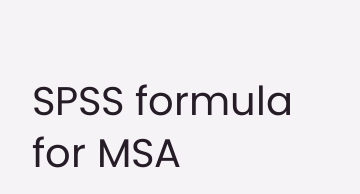SPSS formula for MSA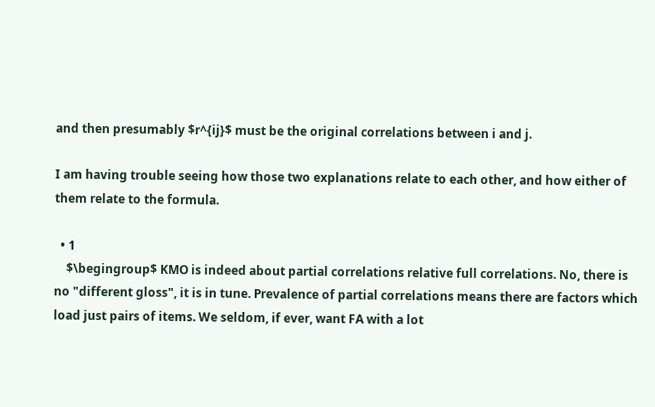and then presumably $r^{ij}$ must be the original correlations between i and j.

I am having trouble seeing how those two explanations relate to each other, and how either of them relate to the formula.

  • 1
    $\begingroup$ KMO is indeed about partial correlations relative full correlations. No, there is no "different gloss", it is in tune. Prevalence of partial correlations means there are factors which load just pairs of items. We seldom, if ever, want FA with a lot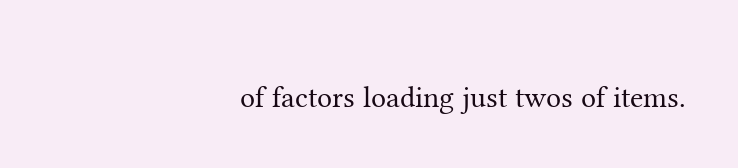of factors loading just twos of items.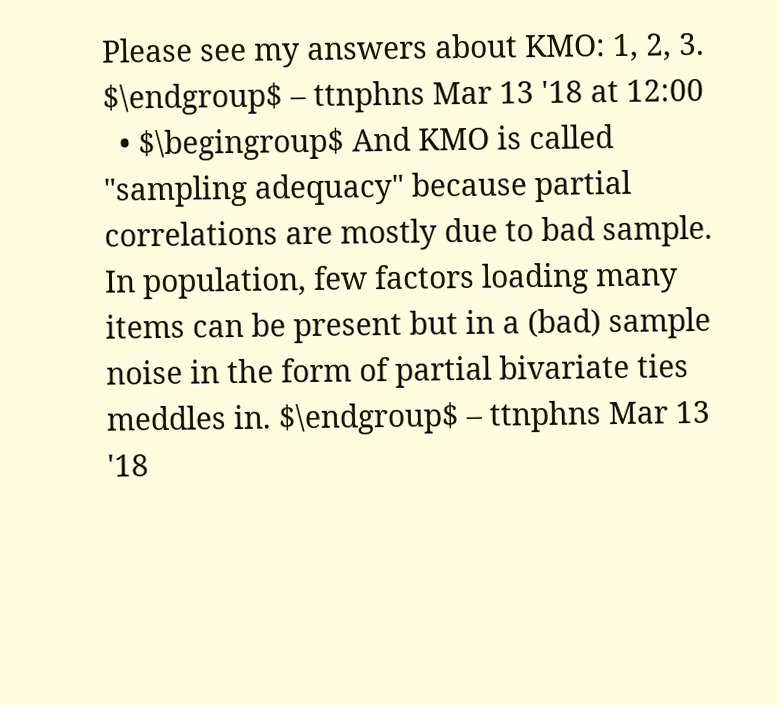Please see my answers about KMO: 1, 2, 3. $\endgroup$ – ttnphns Mar 13 '18 at 12:00
  • $\begingroup$ And KMO is called "sampling adequacy" because partial correlations are mostly due to bad sample. In population, few factors loading many items can be present but in a (bad) sample noise in the form of partial bivariate ties meddles in. $\endgroup$ – ttnphns Mar 13 '18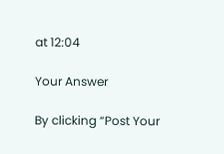at 12:04

Your Answer

By clicking “Post Your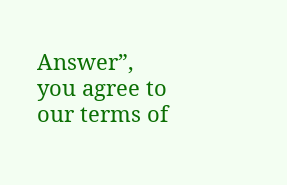Answer”, you agree to our terms of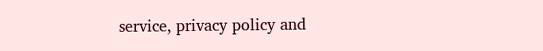service, privacy policy and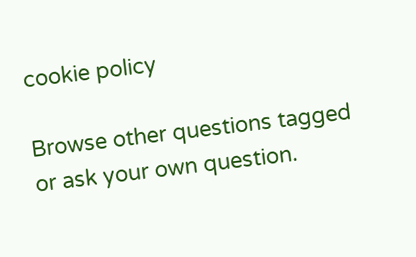cookie policy

Browse other questions tagged or ask your own question.